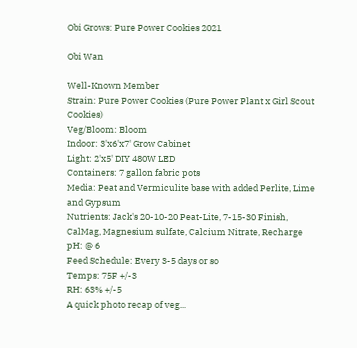Obi Grows: Pure Power Cookies 2021

Obi Wan

Well-Known Member
Strain: Pure Power Cookies (Pure Power Plant x Girl Scout Cookies)
Veg/Bloom: Bloom
Indoor: 3'x6'x7' Grow Cabinet
Light: 2'x5' DIY 480W LED
Containers: 7 gallon fabric pots
Media: Peat and Vermiculite base with added Perlite, Lime and Gypsum
Nutrients: Jack's 20-10-20 Peat-Lite, 7-15-30 Finish, CalMag, Magnesium sulfate, Calcium Nitrate, Recharge
pH: @ 6
Feed Schedule: Every 3-5 days or so
Temps: 75F +/-3
RH: 63% +/-5
A quick photo recap of veg...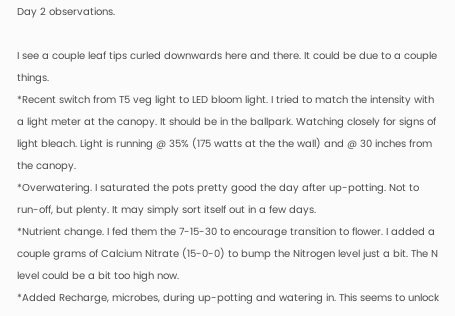Day 2 observations.

I see a couple leaf tips curled downwards here and there. It could be due to a couple things.
*Recent switch from T5 veg light to LED bloom light. I tried to match the intensity with a light meter at the canopy. It should be in the ballpark. Watching closely for signs of light bleach. Light is running @ 35% (175 watts at the the wall) and @ 30 inches from the canopy.
*Overwatering. I saturated the pots pretty good the day after up-potting. Not to run-off, but plenty. It may simply sort itself out in a few days.
*Nutrient change. I fed them the 7-15-30 to encourage transition to flower. I added a couple grams of Calcium Nitrate (15-0-0) to bump the Nitrogen level just a bit. The N level could be a bit too high now.
*Added Recharge, microbes, during up-potting and watering in. This seems to unlock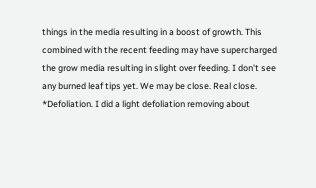things in the media resulting in a boost of growth. This combined with the recent feeding may have supercharged the grow media resulting in slight over feeding. I don't see any burned leaf tips yet. We may be close. Real close.
*Defoliation. I did a light defoliation removing about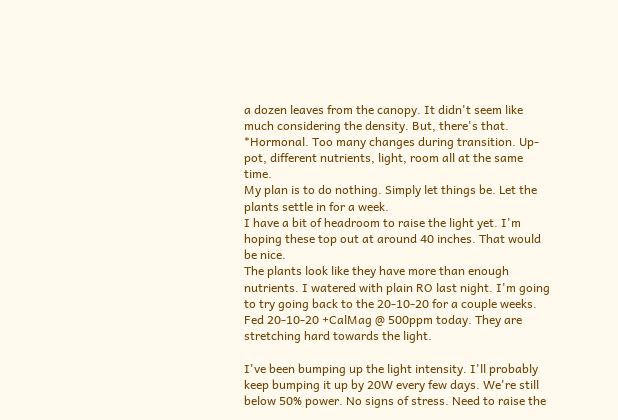a dozen leaves from the canopy. It didn't seem like much considering the density. But, there's that.
*Hormonal. Too many changes during transition. Up-pot, different nutrients, light, room all at the same time.
My plan is to do nothing. Simply let things be. Let the plants settle in for a week.
I have a bit of headroom to raise the light yet. I'm hoping these top out at around 40 inches. That would be nice.
The plants look like they have more than enough nutrients. I watered with plain RO last night. I'm going to try going back to the 20-10-20 for a couple weeks.
Fed 20-10-20 +CalMag @ 500ppm today. They are stretching hard towards the light.

I've been bumping up the light intensity. I'll probably keep bumping it up by 20W every few days. We're still below 50% power. No signs of stress. Need to raise the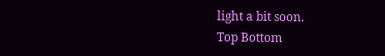light a bit soon.
Top Bottom